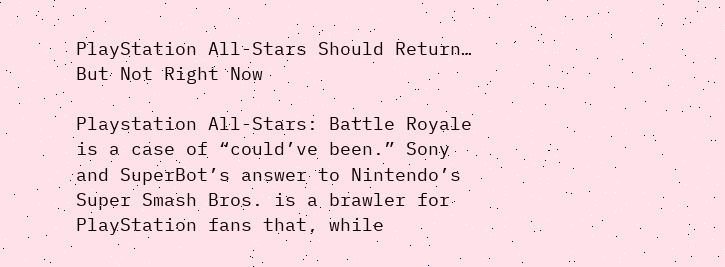PlayStation All-Stars Should Return… But Not Right Now

Playstation All-Stars: Battle Royale is a case of “could’ve been.” Sony and SuperBot’s answer to Nintendo’s Super Smash Bros. is a brawler for PlayStation fans that, while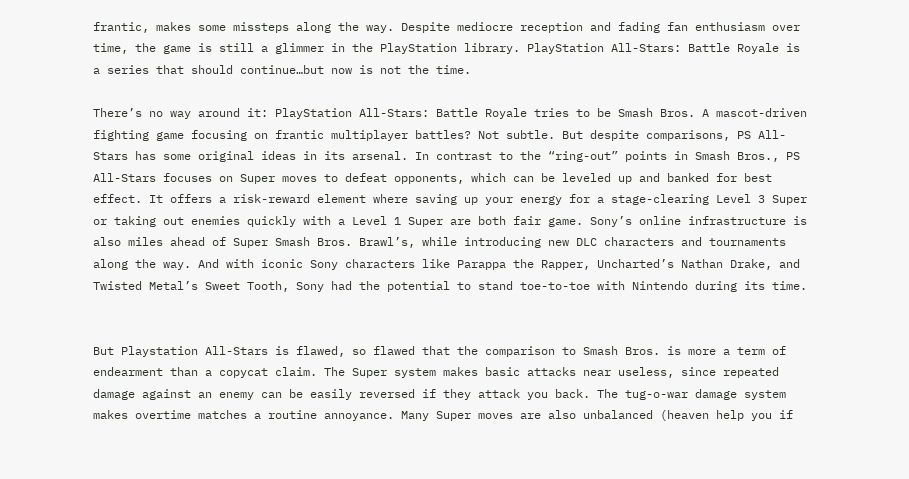frantic, makes some missteps along the way. Despite mediocre reception and fading fan enthusiasm over time, the game is still a glimmer in the PlayStation library. PlayStation All-Stars: Battle Royale is a series that should continue…but now is not the time.

There’s no way around it: PlayStation All-Stars: Battle Royale tries to be Smash Bros. A mascot-driven fighting game focusing on frantic multiplayer battles? Not subtle. But despite comparisons, PS All-Stars has some original ideas in its arsenal. In contrast to the “ring-out” points in Smash Bros., PS All-Stars focuses on Super moves to defeat opponents, which can be leveled up and banked for best effect. It offers a risk-reward element where saving up your energy for a stage-clearing Level 3 Super or taking out enemies quickly with a Level 1 Super are both fair game. Sony’s online infrastructure is also miles ahead of Super Smash Bros. Brawl’s, while introducing new DLC characters and tournaments along the way. And with iconic Sony characters like Parappa the Rapper, Uncharted’s Nathan Drake, and Twisted Metal’s Sweet Tooth, Sony had the potential to stand toe-to-toe with Nintendo during its time.


But Playstation All-Stars is flawed, so flawed that the comparison to Smash Bros. is more a term of endearment than a copycat claim. The Super system makes basic attacks near useless, since repeated damage against an enemy can be easily reversed if they attack you back. The tug-o-war damage system makes overtime matches a routine annoyance. Many Super moves are also unbalanced (heaven help you if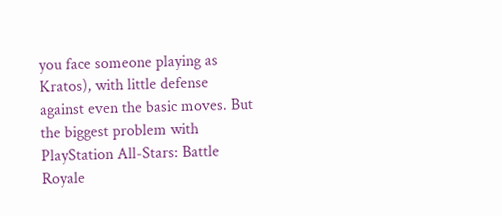you face someone playing as Kratos), with little defense against even the basic moves. But the biggest problem with PlayStation All-Stars: Battle Royale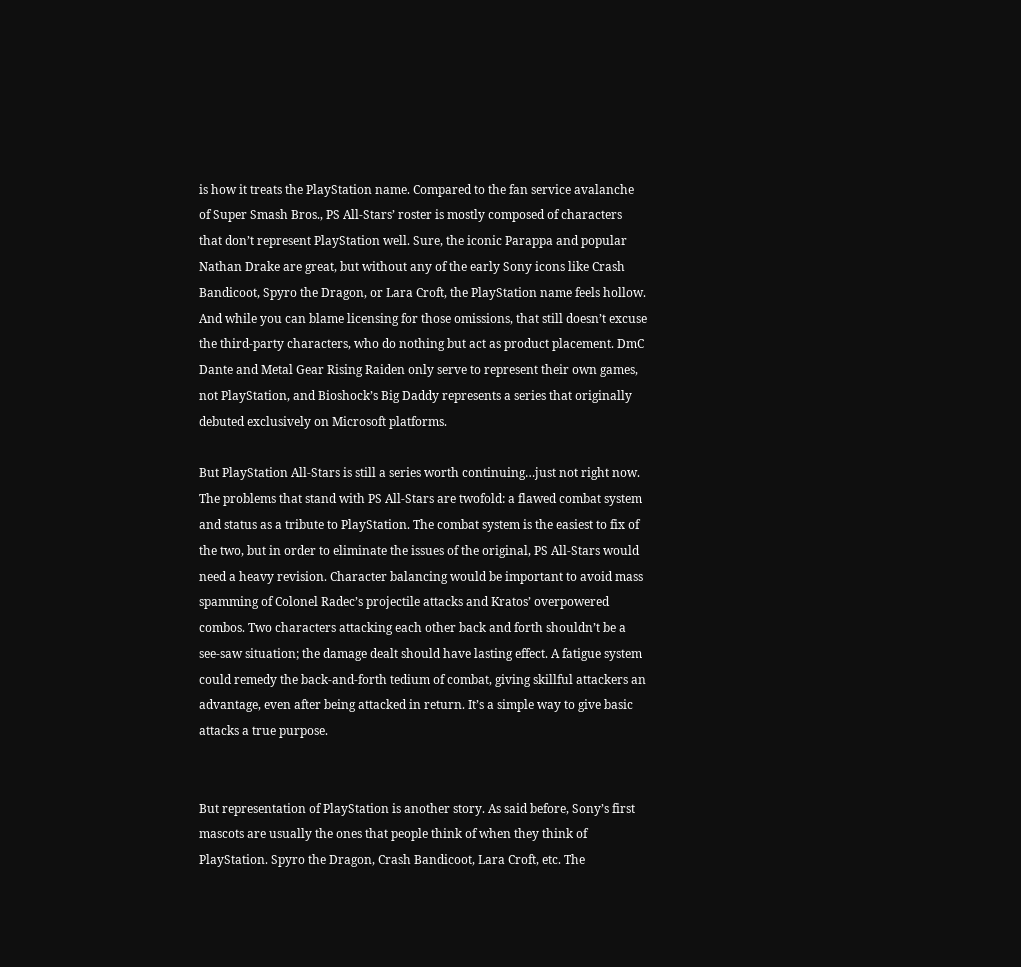is how it treats the PlayStation name. Compared to the fan service avalanche of Super Smash Bros., PS All-Stars’ roster is mostly composed of characters that don’t represent PlayStation well. Sure, the iconic Parappa and popular Nathan Drake are great, but without any of the early Sony icons like Crash Bandicoot, Spyro the Dragon, or Lara Croft, the PlayStation name feels hollow. And while you can blame licensing for those omissions, that still doesn’t excuse the third-party characters, who do nothing but act as product placement. DmC Dante and Metal Gear Rising Raiden only serve to represent their own games, not PlayStation, and Bioshock’s Big Daddy represents a series that originally debuted exclusively on Microsoft platforms.

But PlayStation All-Stars is still a series worth continuing…just not right now. The problems that stand with PS All-Stars are twofold: a flawed combat system and status as a tribute to PlayStation. The combat system is the easiest to fix of the two, but in order to eliminate the issues of the original, PS All-Stars would need a heavy revision. Character balancing would be important to avoid mass spamming of Colonel Radec’s projectile attacks and Kratos’ overpowered combos. Two characters attacking each other back and forth shouldn’t be a see-saw situation; the damage dealt should have lasting effect. A fatigue system could remedy the back-and-forth tedium of combat, giving skillful attackers an advantage, even after being attacked in return. It’s a simple way to give basic attacks a true purpose.


But representation of PlayStation is another story. As said before, Sony’s first mascots are usually the ones that people think of when they think of PlayStation. Spyro the Dragon, Crash Bandicoot, Lara Croft, etc. The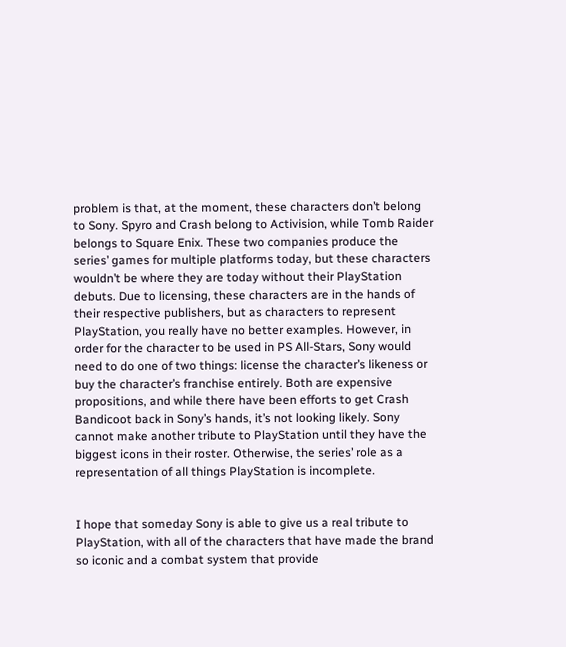problem is that, at the moment, these characters don’t belong to Sony. Spyro and Crash belong to Activision, while Tomb Raider belongs to Square Enix. These two companies produce the series’ games for multiple platforms today, but these characters wouldn’t be where they are today without their PlayStation debuts. Due to licensing, these characters are in the hands of their respective publishers, but as characters to represent PlayStation, you really have no better examples. However, in order for the character to be used in PS All-Stars, Sony would need to do one of two things: license the character’s likeness or buy the character’s franchise entirely. Both are expensive propositions, and while there have been efforts to get Crash Bandicoot back in Sony’s hands, it’s not looking likely. Sony cannot make another tribute to PlayStation until they have the biggest icons in their roster. Otherwise, the series’ role as a representation of all things PlayStation is incomplete.


I hope that someday Sony is able to give us a real tribute to PlayStation, with all of the characters that have made the brand so iconic and a combat system that provide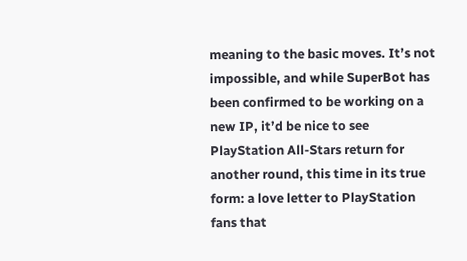meaning to the basic moves. It’s not impossible, and while SuperBot has been confirmed to be working on a new IP, it’d be nice to see PlayStation All-Stars return for another round, this time in its true form: a love letter to PlayStation fans that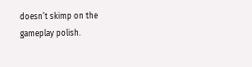doesn’t skimp on the gameplay polish.